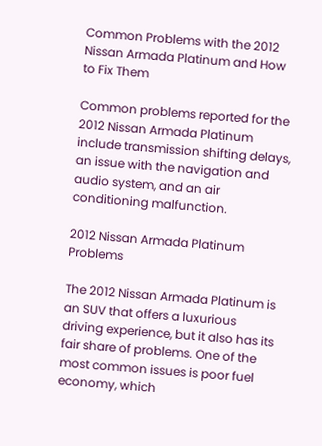Common Problems with the 2012 Nissan Armada Platinum and How to Fix Them

Common problems reported for the 2012 Nissan Armada Platinum include transmission shifting delays, an issue with the navigation and audio system, and an air conditioning malfunction.

2012 Nissan Armada Platinum Problems

The 2012 Nissan Armada Platinum is an SUV that offers a luxurious driving experience, but it also has its fair share of problems. One of the most common issues is poor fuel economy, which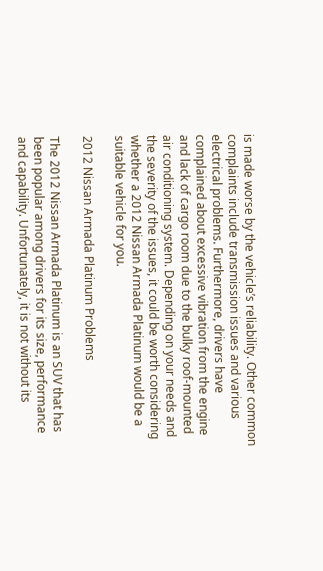is made worse by the vehicle’s reliability. Other common complaints include transmission issues and various electrical problems. Furthermore, drivers have complained about excessive vibration from the engine and lack of cargo room due to the bulky roof-mounted air conditioning system. Depending on your needs and the severity of the issues, it could be worth considering whether a 2012 Nissan Armada Platinum would be a suitable vehicle for you.

2012 Nissan Armada Platinum Problems

The 2012 Nissan Armada Platinum is an SUV that has been popular among drivers for its size, performance and capability. Unfortunately, it is not without its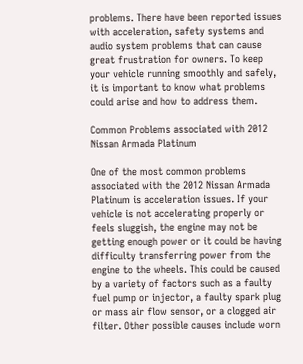problems. There have been reported issues with acceleration, safety systems and audio system problems that can cause great frustration for owners. To keep your vehicle running smoothly and safely, it is important to know what problems could arise and how to address them.

Common Problems associated with 2012 Nissan Armada Platinum

One of the most common problems associated with the 2012 Nissan Armada Platinum is acceleration issues. If your vehicle is not accelerating properly or feels sluggish, the engine may not be getting enough power or it could be having difficulty transferring power from the engine to the wheels. This could be caused by a variety of factors such as a faulty fuel pump or injector, a faulty spark plug or mass air flow sensor, or a clogged air filter. Other possible causes include worn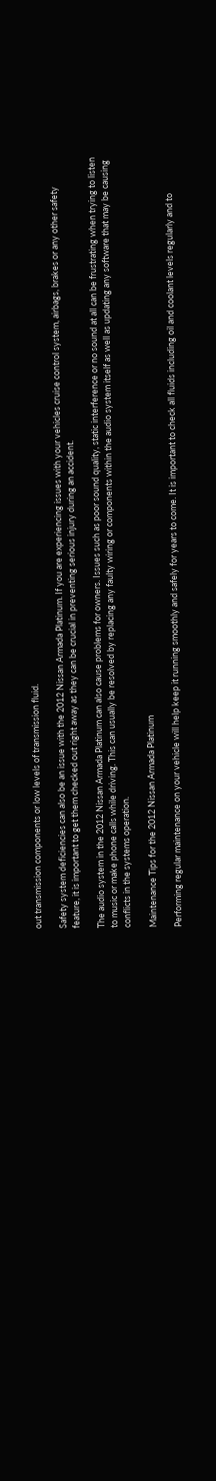out transmission components or low levels of transmission fluid.

Safety system deficiencies can also be an issue with the 2012 Nissan Armada Platinum. If you are experiencing issues with your vehicles cruise control system, airbags, brakes or any other safety feature, it is important to get them checked out right away as they can be crucial in preventing serious injury during an accident.

The audio system in the 2012 Nissan Armada Platinum can also cause problems for owners. Issues such as poor sound quality, static interference or no sound at all can be frustrating when trying to listen to music or make phone calls while driving. This can usually be resolved by replacing any faulty wiring or components within the audio system itself as well as updating any software that may be causing conflicts in the systems operation.

Maintenance Tips for the 2012 Nissan Armada Platinum

Performing regular maintenance on your vehicle will help keep it running smoothly and safely for years to come. It is important to check all fluids including oil and coolant levels regularly and to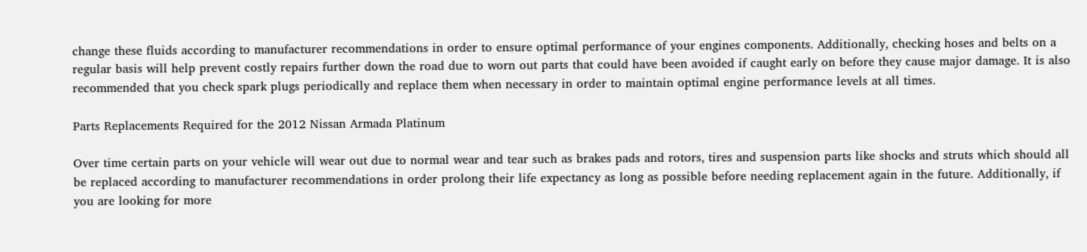change these fluids according to manufacturer recommendations in order to ensure optimal performance of your engines components. Additionally, checking hoses and belts on a regular basis will help prevent costly repairs further down the road due to worn out parts that could have been avoided if caught early on before they cause major damage. It is also recommended that you check spark plugs periodically and replace them when necessary in order to maintain optimal engine performance levels at all times.

Parts Replacements Required for the 2012 Nissan Armada Platinum

Over time certain parts on your vehicle will wear out due to normal wear and tear such as brakes pads and rotors, tires and suspension parts like shocks and struts which should all be replaced according to manufacturer recommendations in order prolong their life expectancy as long as possible before needing replacement again in the future. Additionally, if you are looking for more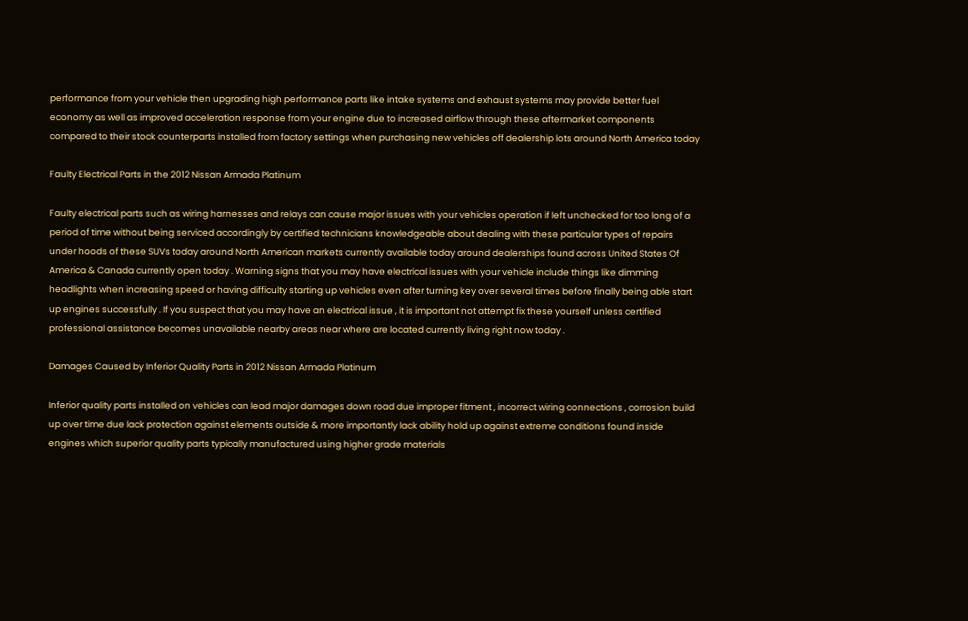performance from your vehicle then upgrading high performance parts like intake systems and exhaust systems may provide better fuel economy as well as improved acceleration response from your engine due to increased airflow through these aftermarket components compared to their stock counterparts installed from factory settings when purchasing new vehicles off dealership lots around North America today

Faulty Electrical Parts in the 2012 Nissan Armada Platinum

Faulty electrical parts such as wiring harnesses and relays can cause major issues with your vehicles operation if left unchecked for too long of a period of time without being serviced accordingly by certified technicians knowledgeable about dealing with these particular types of repairs under hoods of these SUVs today around North American markets currently available today around dealerships found across United States Of America & Canada currently open today . Warning signs that you may have electrical issues with your vehicle include things like dimming headlights when increasing speed or having difficulty starting up vehicles even after turning key over several times before finally being able start up engines successfully . If you suspect that you may have an electrical issue , it is important not attempt fix these yourself unless certified professional assistance becomes unavailable nearby areas near where are located currently living right now today .

Damages Caused by Inferior Quality Parts in 2012 Nissan Armada Platinum

Inferior quality parts installed on vehicles can lead major damages down road due improper fitment , incorrect wiring connections , corrosion build up over time due lack protection against elements outside & more importantly lack ability hold up against extreme conditions found inside engines which superior quality parts typically manufactured using higher grade materials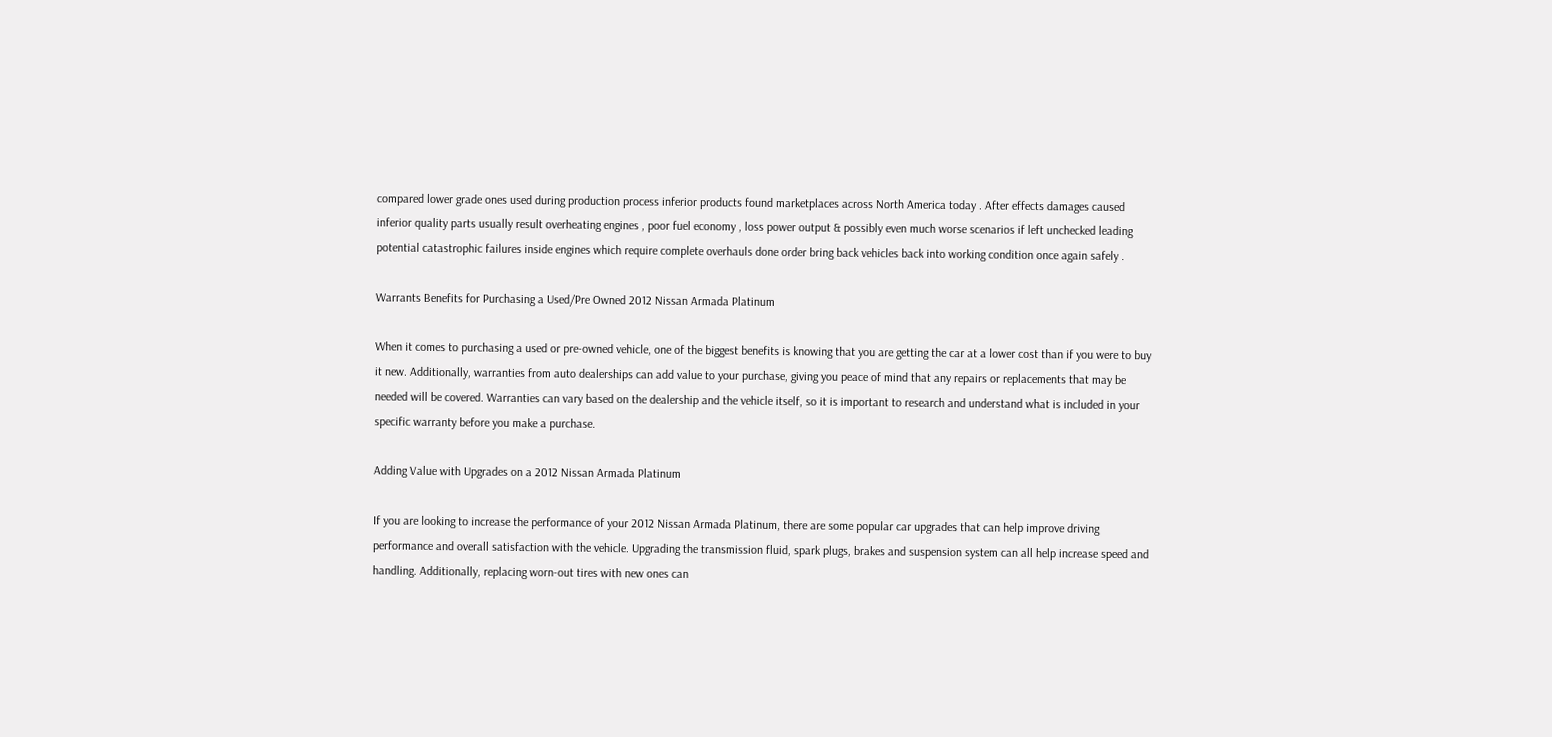compared lower grade ones used during production process inferior products found marketplaces across North America today . After effects damages caused inferior quality parts usually result overheating engines , poor fuel economy , loss power output & possibly even much worse scenarios if left unchecked leading potential catastrophic failures inside engines which require complete overhauls done order bring back vehicles back into working condition once again safely .

Warrants Benefits for Purchasing a Used/Pre Owned 2012 Nissan Armada Platinum

When it comes to purchasing a used or pre-owned vehicle, one of the biggest benefits is knowing that you are getting the car at a lower cost than if you were to buy it new. Additionally, warranties from auto dealerships can add value to your purchase, giving you peace of mind that any repairs or replacements that may be needed will be covered. Warranties can vary based on the dealership and the vehicle itself, so it is important to research and understand what is included in your specific warranty before you make a purchase.

Adding Value with Upgrades on a 2012 Nissan Armada Platinum

If you are looking to increase the performance of your 2012 Nissan Armada Platinum, there are some popular car upgrades that can help improve driving performance and overall satisfaction with the vehicle. Upgrading the transmission fluid, spark plugs, brakes and suspension system can all help increase speed and handling. Additionally, replacing worn-out tires with new ones can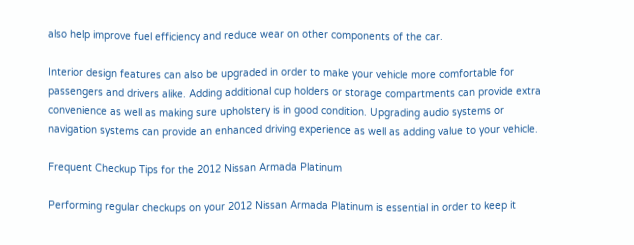also help improve fuel efficiency and reduce wear on other components of the car.

Interior design features can also be upgraded in order to make your vehicle more comfortable for passengers and drivers alike. Adding additional cup holders or storage compartments can provide extra convenience as well as making sure upholstery is in good condition. Upgrading audio systems or navigation systems can provide an enhanced driving experience as well as adding value to your vehicle.

Frequent Checkup Tips for the 2012 Nissan Armada Platinum

Performing regular checkups on your 2012 Nissan Armada Platinum is essential in order to keep it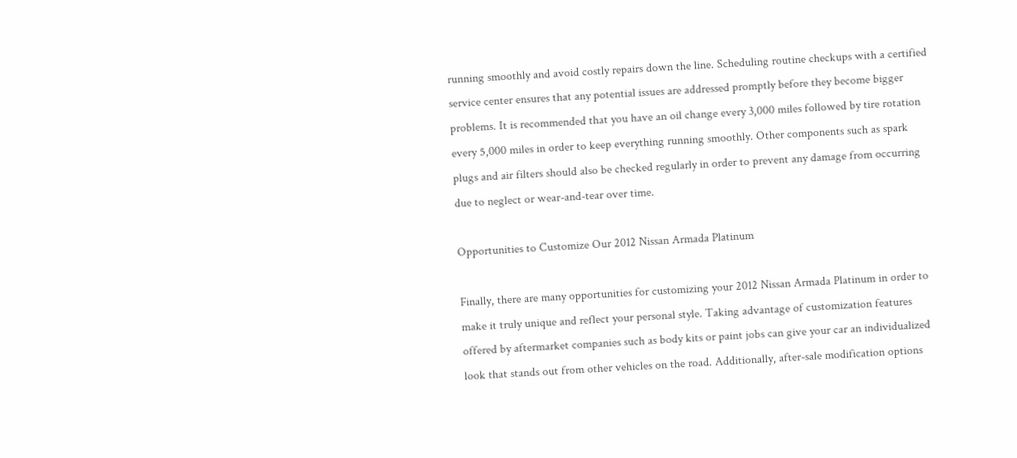running smoothly and avoid costly repairs down the line. Scheduling routine checkups with a certified service center ensures that any potential issues are addressed promptly before they become bigger problems. It is recommended that you have an oil change every 3,000 miles followed by tire rotation every 5,000 miles in order to keep everything running smoothly. Other components such as spark plugs and air filters should also be checked regularly in order to prevent any damage from occurring due to neglect or wear-and-tear over time.

Opportunities to Customize Our 2012 Nissan Armada Platinum

Finally, there are many opportunities for customizing your 2012 Nissan Armada Platinum in order to make it truly unique and reflect your personal style. Taking advantage of customization features offered by aftermarket companies such as body kits or paint jobs can give your car an individualized look that stands out from other vehicles on the road. Additionally, after-sale modification options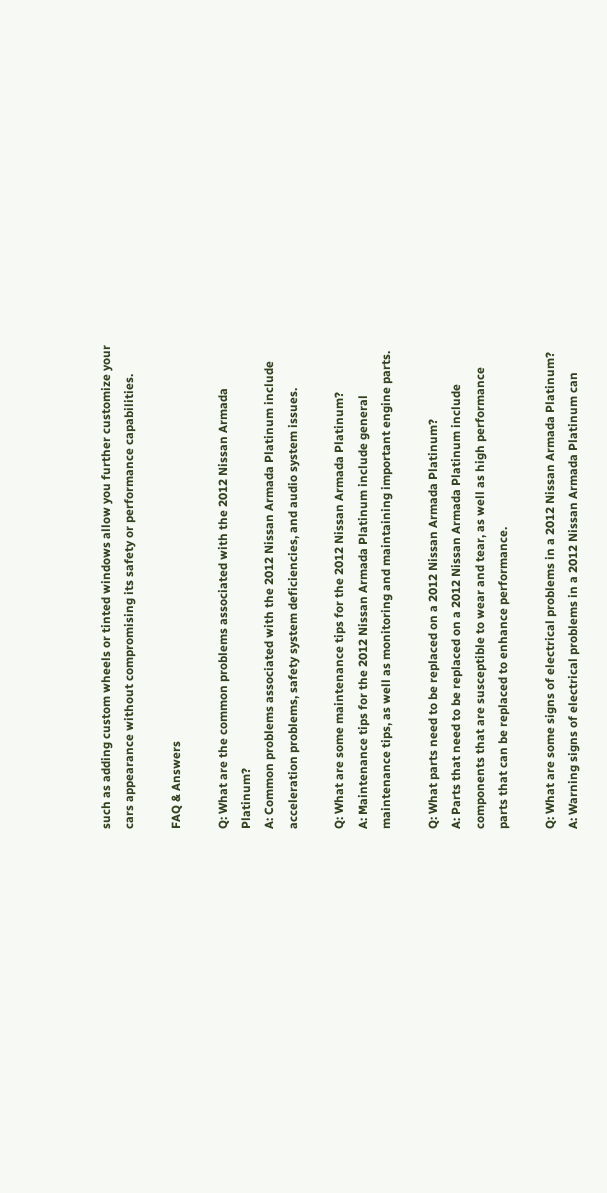such as adding custom wheels or tinted windows allow you further customize your cars appearance without compromising its safety or performance capabilities.

FAQ & Answers

Q: What are the common problems associated with the 2012 Nissan Armada Platinum?
A: Common problems associated with the 2012 Nissan Armada Platinum include acceleration problems, safety system deficiencies, and audio system issues.

Q: What are some maintenance tips for the 2012 Nissan Armada Platinum?
A: Maintenance tips for the 2012 Nissan Armada Platinum include general maintenance tips, as well as monitoring and maintaining important engine parts.

Q: What parts need to be replaced on a 2012 Nissan Armada Platinum?
A: Parts that need to be replaced on a 2012 Nissan Armada Platinum include components that are susceptible to wear and tear, as well as high performance parts that can be replaced to enhance performance.

Q: What are some signs of electrical problems in a 2012 Nissan Armada Platinum?
A: Warning signs of electrical problems in a 2012 Nissan Armada Platinum can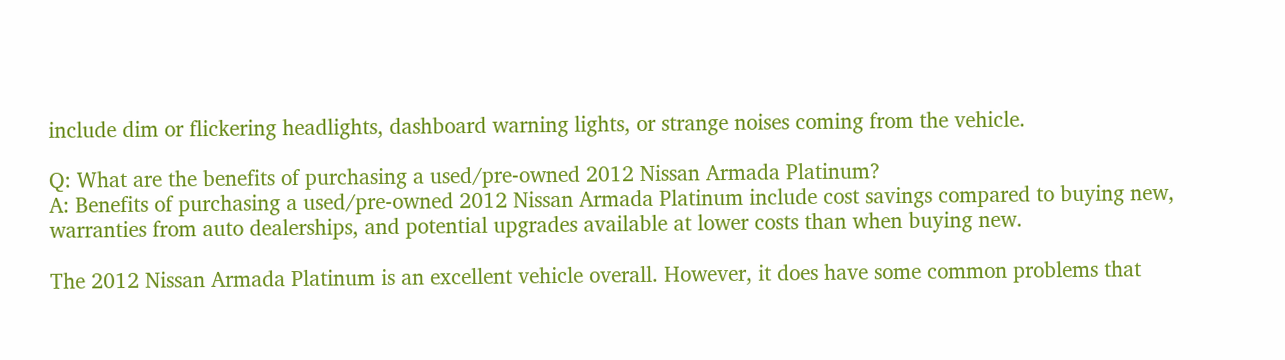include dim or flickering headlights, dashboard warning lights, or strange noises coming from the vehicle.

Q: What are the benefits of purchasing a used/pre-owned 2012 Nissan Armada Platinum?
A: Benefits of purchasing a used/pre-owned 2012 Nissan Armada Platinum include cost savings compared to buying new, warranties from auto dealerships, and potential upgrades available at lower costs than when buying new.

The 2012 Nissan Armada Platinum is an excellent vehicle overall. However, it does have some common problems that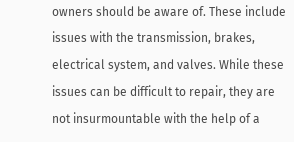owners should be aware of. These include issues with the transmission, brakes, electrical system, and valves. While these issues can be difficult to repair, they are not insurmountable with the help of a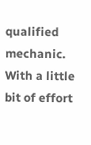qualified mechanic. With a little bit of effort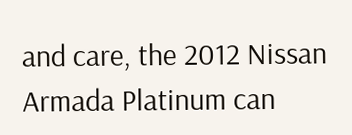and care, the 2012 Nissan Armada Platinum can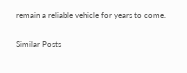remain a reliable vehicle for years to come.

Similar Posts